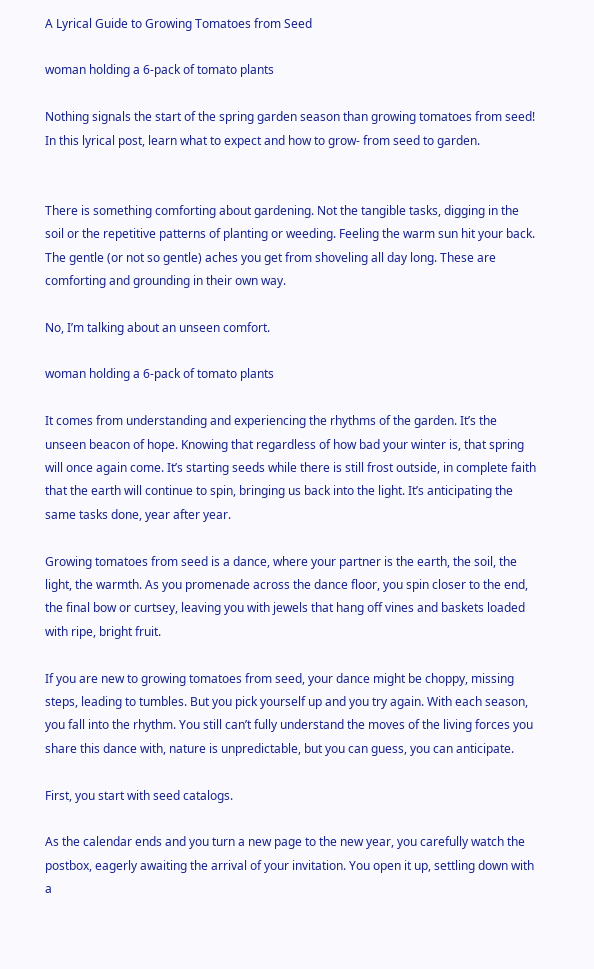A Lyrical Guide to Growing Tomatoes from Seed

woman holding a 6-pack of tomato plants

Nothing signals the start of the spring garden season than growing tomatoes from seed! In this lyrical post, learn what to expect and how to grow- from seed to garden.


There is something comforting about gardening. Not the tangible tasks, digging in the soil or the repetitive patterns of planting or weeding. Feeling the warm sun hit your back. The gentle (or not so gentle) aches you get from shoveling all day long. These are comforting and grounding in their own way.

No, I’m talking about an unseen comfort.

woman holding a 6-pack of tomato plants

It comes from understanding and experiencing the rhythms of the garden. It’s the unseen beacon of hope. Knowing that regardless of how bad your winter is, that spring will once again come. It’s starting seeds while there is still frost outside, in complete faith that the earth will continue to spin, bringing us back into the light. It’s anticipating the same tasks done, year after year.

Growing tomatoes from seed is a dance, where your partner is the earth, the soil, the light, the warmth. As you promenade across the dance floor, you spin closer to the end, the final bow or curtsey, leaving you with jewels that hang off vines and baskets loaded with ripe, bright fruit.

If you are new to growing tomatoes from seed, your dance might be choppy, missing steps, leading to tumbles. But you pick yourself up and you try again. With each season, you fall into the rhythm. You still can’t fully understand the moves of the living forces you share this dance with, nature is unpredictable, but you can guess, you can anticipate.

First, you start with seed catalogs.

As the calendar ends and you turn a new page to the new year, you carefully watch the postbox, eagerly awaiting the arrival of your invitation. You open it up, settling down with a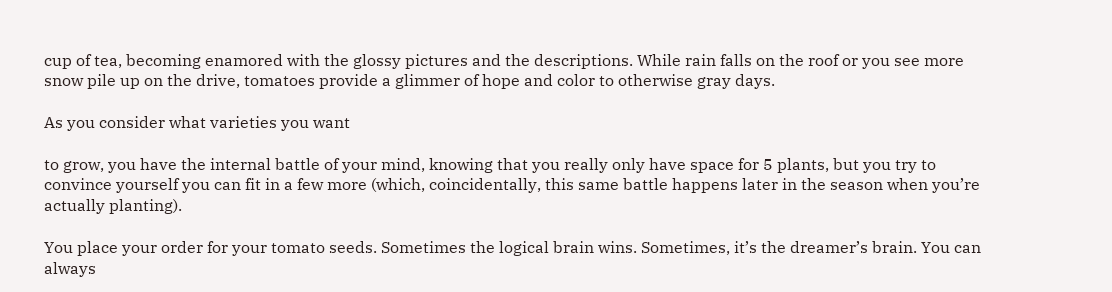cup of tea, becoming enamored with the glossy pictures and the descriptions. While rain falls on the roof or you see more snow pile up on the drive, tomatoes provide a glimmer of hope and color to otherwise gray days.

As you consider what varieties you want

to grow, you have the internal battle of your mind, knowing that you really only have space for 5 plants, but you try to convince yourself you can fit in a few more (which, coincidentally, this same battle happens later in the season when you’re actually planting).

You place your order for your tomato seeds. Sometimes the logical brain wins. Sometimes, it’s the dreamer’s brain. You can always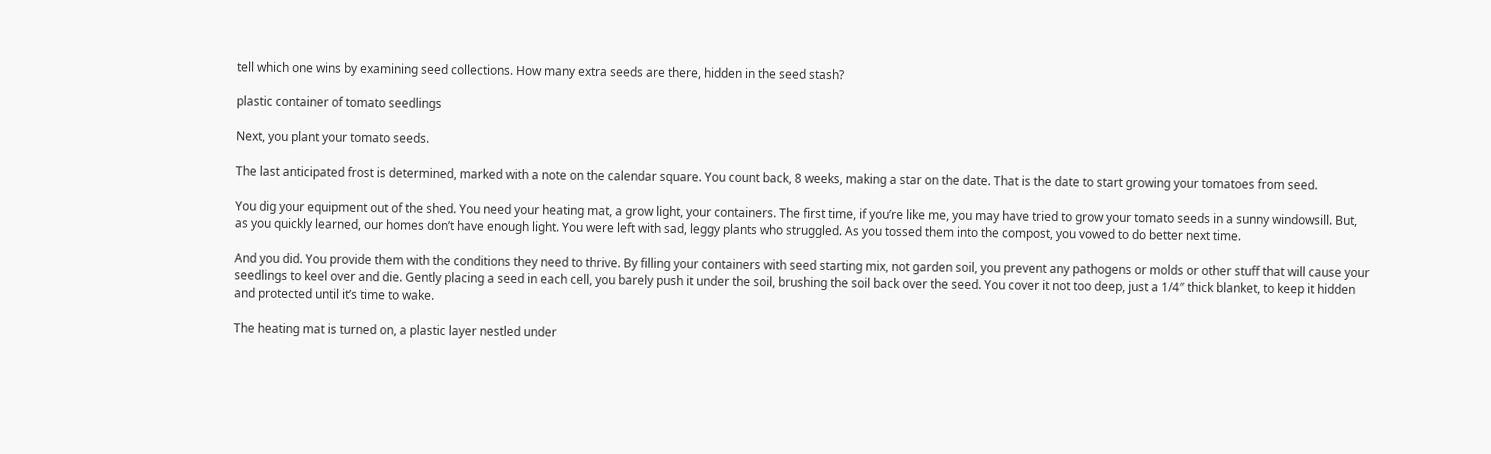tell which one wins by examining seed collections. How many extra seeds are there, hidden in the seed stash?

plastic container of tomato seedlings

Next, you plant your tomato seeds.

The last anticipated frost is determined, marked with a note on the calendar square. You count back, 8 weeks, making a star on the date. That is the date to start growing your tomatoes from seed.

You dig your equipment out of the shed. You need your heating mat, a grow light, your containers. The first time, if you’re like me, you may have tried to grow your tomato seeds in a sunny windowsill. But, as you quickly learned, our homes don’t have enough light. You were left with sad, leggy plants who struggled. As you tossed them into the compost, you vowed to do better next time.

And you did. You provide them with the conditions they need to thrive. By filling your containers with seed starting mix, not garden soil, you prevent any pathogens or molds or other stuff that will cause your seedlings to keel over and die. Gently placing a seed in each cell, you barely push it under the soil, brushing the soil back over the seed. You cover it not too deep, just a 1/4″ thick blanket, to keep it hidden and protected until it’s time to wake.

The heating mat is turned on, a plastic layer nestled under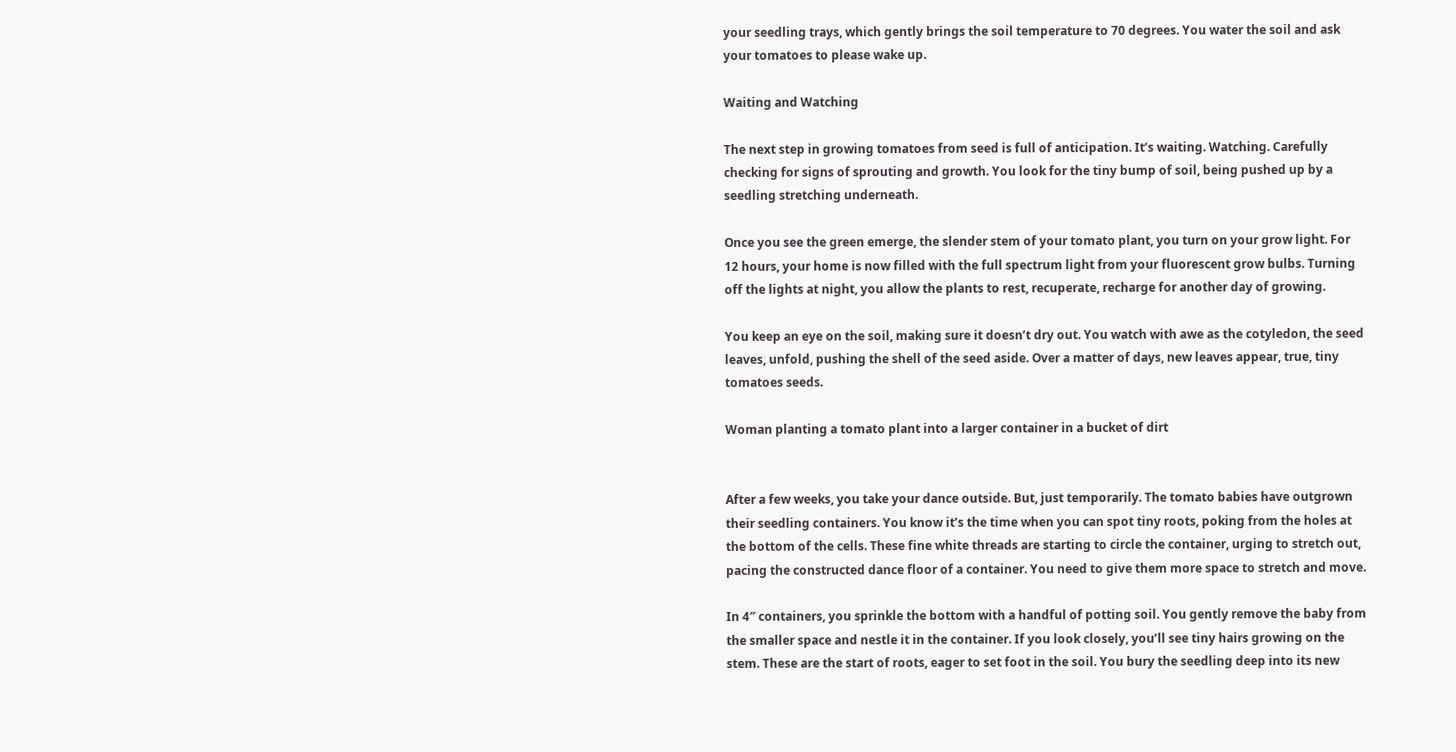your seedling trays, which gently brings the soil temperature to 70 degrees. You water the soil and ask your tomatoes to please wake up.

Waiting and Watching

The next step in growing tomatoes from seed is full of anticipation. It’s waiting. Watching. Carefully checking for signs of sprouting and growth. You look for the tiny bump of soil, being pushed up by a seedling stretching underneath.

Once you see the green emerge, the slender stem of your tomato plant, you turn on your grow light. For 12 hours, your home is now filled with the full spectrum light from your fluorescent grow bulbs. Turning off the lights at night, you allow the plants to rest, recuperate, recharge for another day of growing.

You keep an eye on the soil, making sure it doesn’t dry out. You watch with awe as the cotyledon, the seed leaves, unfold, pushing the shell of the seed aside. Over a matter of days, new leaves appear, true, tiny tomatoes seeds.

Woman planting a tomato plant into a larger container in a bucket of dirt


After a few weeks, you take your dance outside. But, just temporarily. The tomato babies have outgrown their seedling containers. You know it’s the time when you can spot tiny roots, poking from the holes at the bottom of the cells. These fine white threads are starting to circle the container, urging to stretch out, pacing the constructed dance floor of a container. You need to give them more space to stretch and move.

In 4″ containers, you sprinkle the bottom with a handful of potting soil. You gently remove the baby from the smaller space and nestle it in the container. If you look closely, you’ll see tiny hairs growing on the stem. These are the start of roots, eager to set foot in the soil. You bury the seedling deep into its new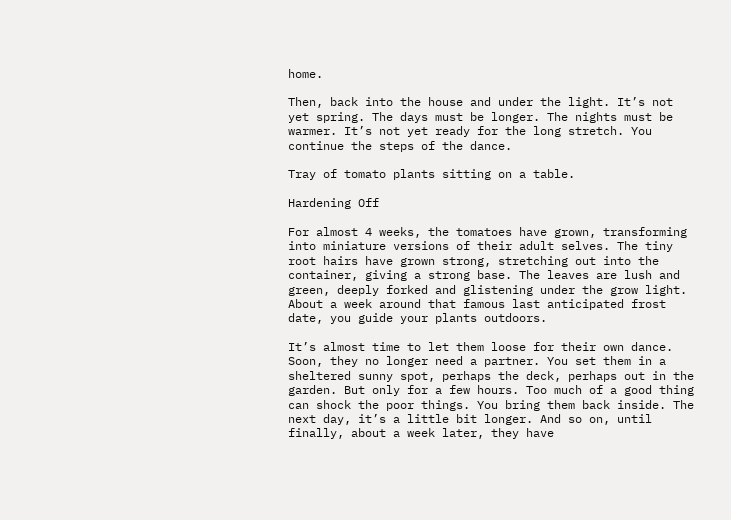home.

Then, back into the house and under the light. It’s not yet spring. The days must be longer. The nights must be warmer. It’s not yet ready for the long stretch. You continue the steps of the dance.

Tray of tomato plants sitting on a table.

Hardening Off

For almost 4 weeks, the tomatoes have grown, transforming into miniature versions of their adult selves. The tiny root hairs have grown strong, stretching out into the container, giving a strong base. The leaves are lush and green, deeply forked and glistening under the grow light. About a week around that famous last anticipated frost date, you guide your plants outdoors.

It’s almost time to let them loose for their own dance. Soon, they no longer need a partner. You set them in a sheltered sunny spot, perhaps the deck, perhaps out in the garden. But only for a few hours. Too much of a good thing can shock the poor things. You bring them back inside. The next day, it’s a little bit longer. And so on, until finally, about a week later, they have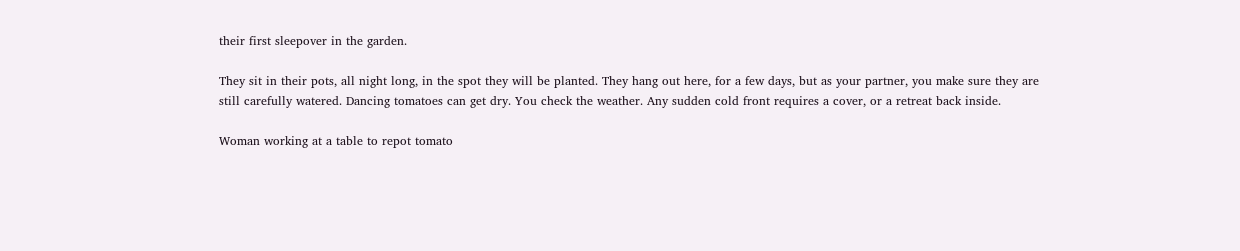their first sleepover in the garden.

They sit in their pots, all night long, in the spot they will be planted. They hang out here, for a few days, but as your partner, you make sure they are still carefully watered. Dancing tomatoes can get dry. You check the weather. Any sudden cold front requires a cover, or a retreat back inside.

Woman working at a table to repot tomato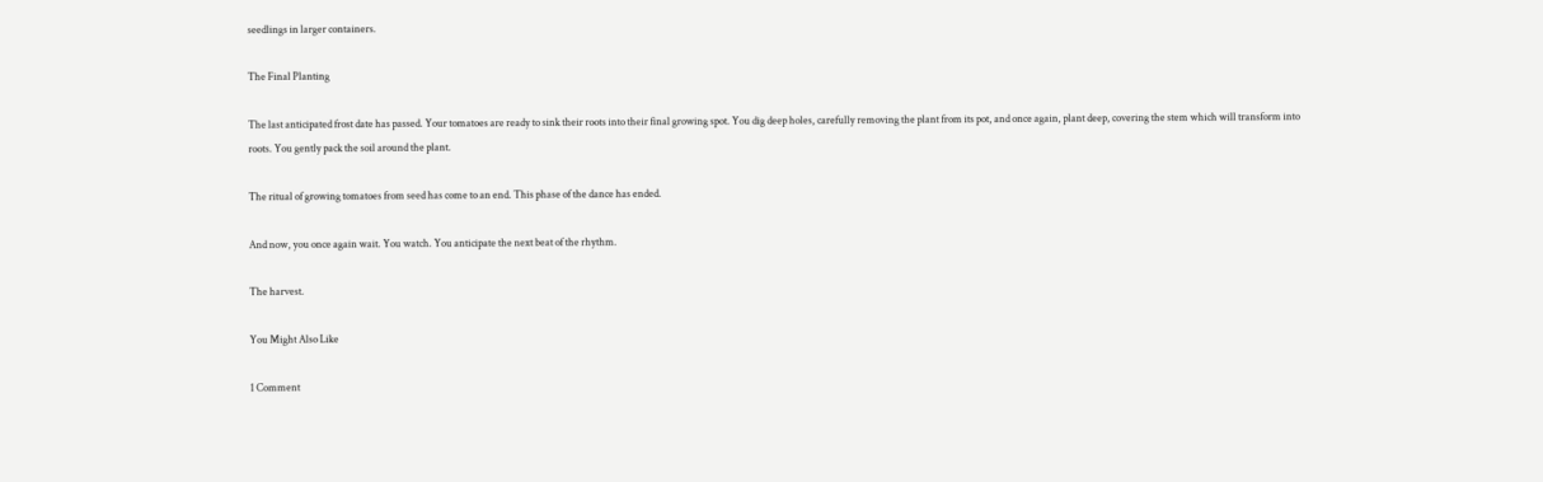seedlings in larger containers.

The Final Planting

The last anticipated frost date has passed. Your tomatoes are ready to sink their roots into their final growing spot. You dig deep holes, carefully removing the plant from its pot, and once again, plant deep, covering the stem which will transform into roots. You gently pack the soil around the plant.

The ritual of growing tomatoes from seed has come to an end. This phase of the dance has ended.

And now, you once again wait. You watch. You anticipate the next beat of the rhythm.

The harvest.

You Might Also Like

1 Comment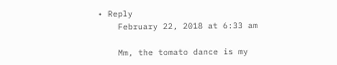• Reply
    February 22, 2018 at 6:33 am

    Mm, the tomato dance is my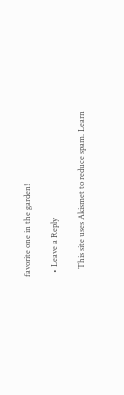favorite one in the garden!

  • Leave a Reply

    This site uses Akismet to reduce spam. Learn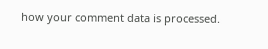how your comment data is processed.